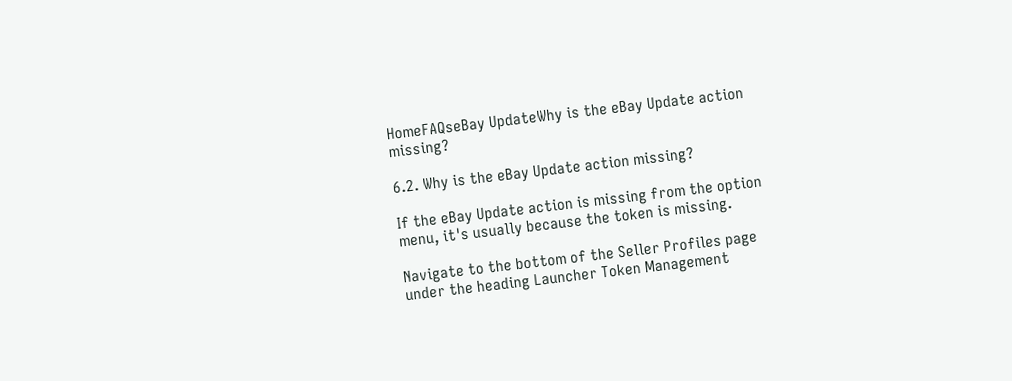HomeFAQseBay UpdateWhy is the eBay Update action missing?

6.2. Why is the eBay Update action missing?

If the eBay Update action is missing from the option menu, it's usually because the token is missing.

Navigate to the bottom of the Seller Profiles page under the heading Launcher Token Management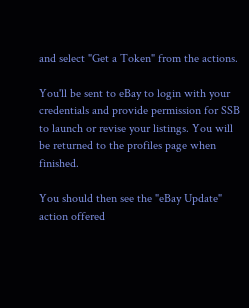and select "Get a Token" from the actions.

You'll be sent to eBay to login with your credentials and provide permission for SSB to launch or revise your listings. You will be returned to the profiles page when finished.

You should then see the "eBay Update" action offered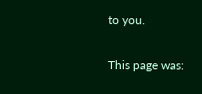to you.

This page was: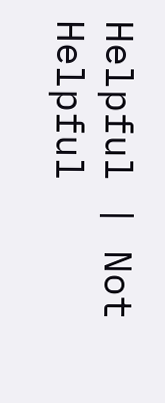Helpful | Not Helpful